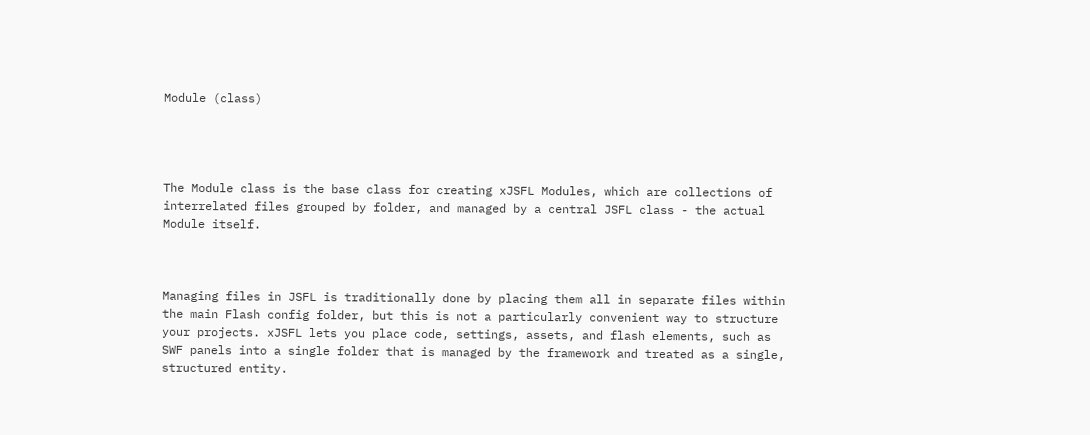Module (class)




The Module class is the base class for creating xJSFL Modules, which are collections of interrelated files grouped by folder, and managed by a central JSFL class - the actual Module itself.



Managing files in JSFL is traditionally done by placing them all in separate files within the main Flash config folder, but this is not a particularly convenient way to structure your projects. xJSFL lets you place code, settings, assets, and flash elements, such as SWF panels into a single folder that is managed by the framework and treated as a single, structured entity.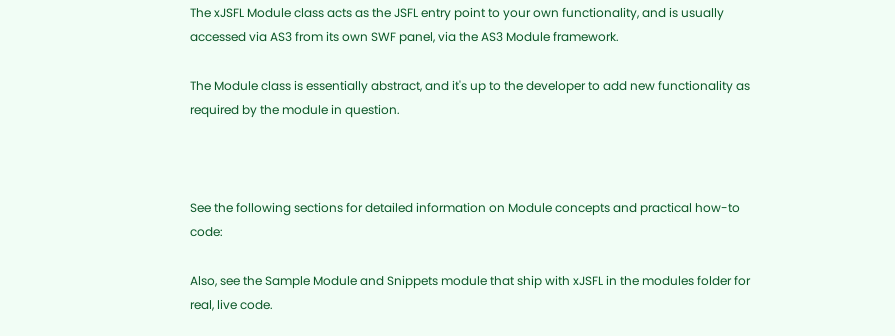The xJSFL Module class acts as the JSFL entry point to your own functionality, and is usually accessed via AS3 from its own SWF panel, via the AS3 Module framework.

The Module class is essentially abstract, and it's up to the developer to add new functionality as required by the module in question.



See the following sections for detailed information on Module concepts and practical how-to code:

Also, see the Sample Module and Snippets module that ship with xJSFL in the modules folder for real, live code.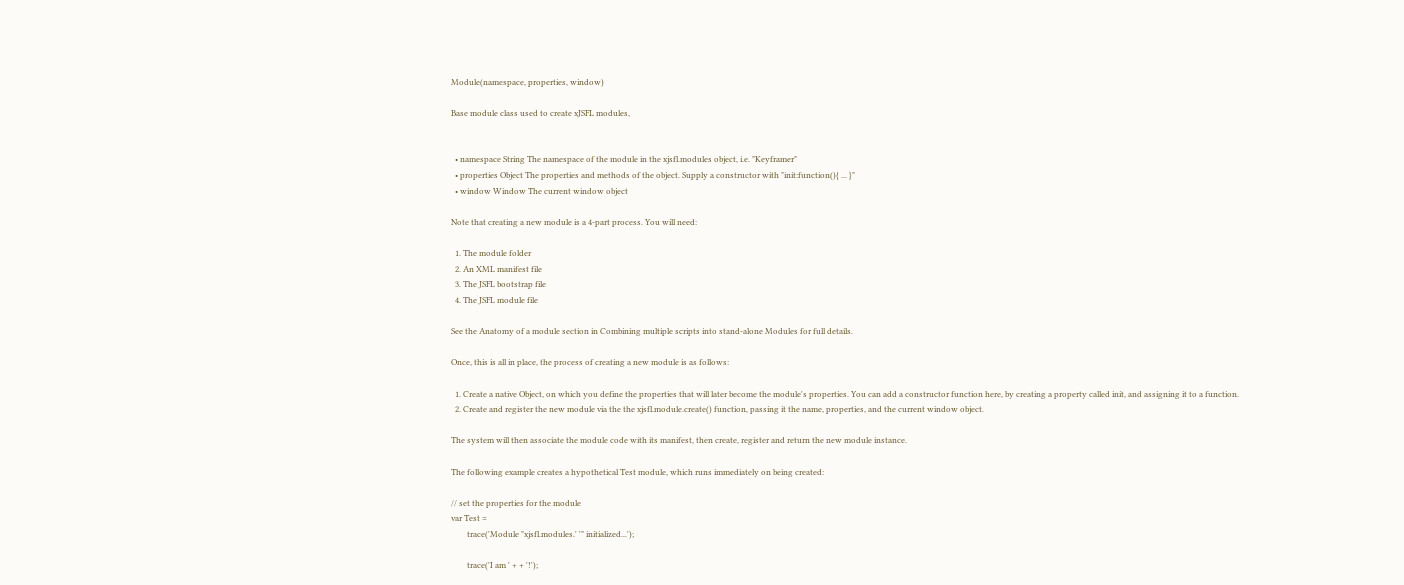Module(namespace, properties, window)

Base module class used to create xJSFL modules,


  • namespace String The namespace of the module in the xjsfl.modules object, i.e. "Keyframer"
  • properties Object The properties and methods of the object. Supply a constructor with "init:function(){ ... }"
  • window Window The current window object

Note that creating a new module is a 4-part process. You will need:

  1. The module folder
  2. An XML manifest file
  3. The JSFL bootstrap file
  4. The JSFL module file

See the Anatomy of a module section in Combining multiple scripts into stand-alone Modules for full details.

Once, this is all in place, the process of creating a new module is as follows:

  1. Create a native Object, on which you define the properties that will later become the module's properties. You can add a constructor function here, by creating a property called init, and assigning it to a function.
  2. Create and register the new module via the the xjsfl.module.create() function, passing it the name, properties, and the current window object.

The system will then associate the module code with its manifest, then create, register and return the new module instance.

The following example creates a hypothetical Test module, which runs immediately on being created:

// set the properties for the module
var Test =
        trace('Module "xjsfl.modules.' '" initialized...');

        trace('I am ' + + '!');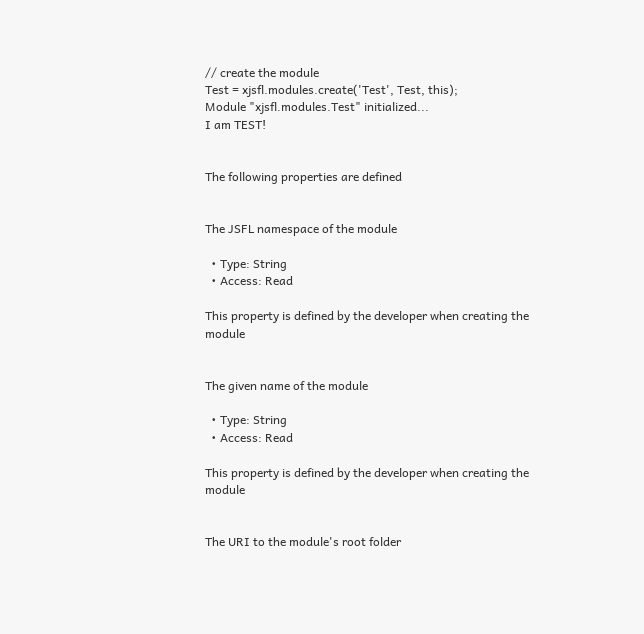// create the module
Test = xjsfl.modules.create('Test', Test, this);
Module "xjsfl.modules.Test" initialized...
I am TEST!


The following properties are defined


The JSFL namespace of the module

  • Type: String
  • Access: Read

This property is defined by the developer when creating the module


The given name of the module

  • Type: String
  • Access: Read

This property is defined by the developer when creating the module


The URI to the module's root folder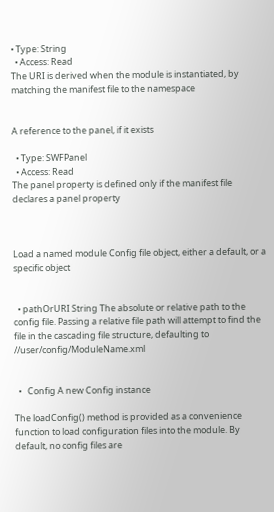• Type: String
  • Access: Read
The URI is derived when the module is instantiated, by matching the manifest file to the namespace


A reference to the panel, if it exists

  • Type: SWFPanel
  • Access: Read
The panel property is defined only if the manifest file declares a panel property



Load a named module Config file object, either a default, or a specific object


  • pathOrURI String The absolute or relative path to the config file. Passing a relative file path will attempt to find the file in the cascading file structure, defaulting to //user/config/ModuleName.xml


  •   Config A new Config instance

The loadConfig() method is provided as a convenience function to load configuration files into the module. By default, no config files are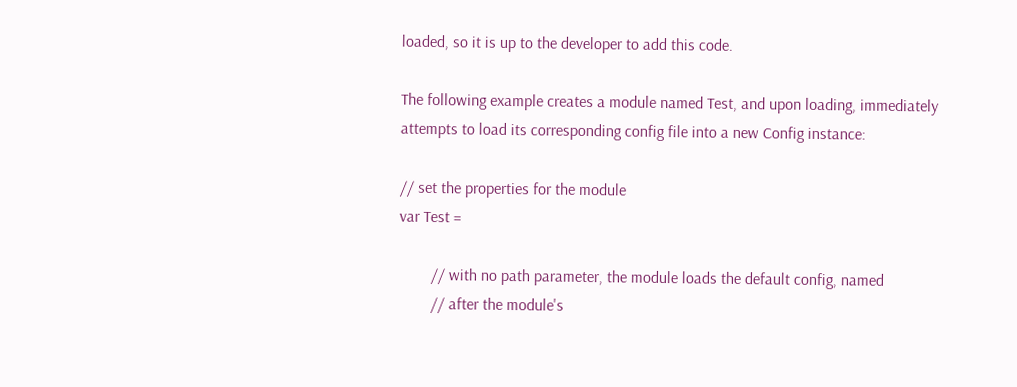loaded, so it is up to the developer to add this code.

The following example creates a module named Test, and upon loading, immediately attempts to load its corresponding config file into a new Config instance:

// set the properties for the module
var Test =

        // with no path parameter, the module loads the default config, named
        // after the module's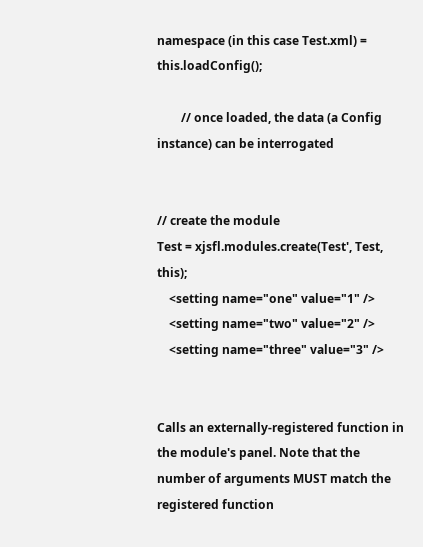namespace (in this case Test.xml) = this.loadConfig();

        // once loaded, the data (a Config instance) can be interrogated


// create the module
Test = xjsfl.modules.create(Test', Test, this);
    <setting name="one" value="1" />
    <setting name="two" value="2" />
    <setting name="three" value="3" />


Calls an externally-registered function in the module's panel. Note that the number of arguments MUST match the registered function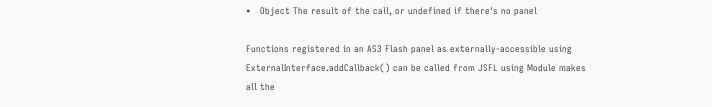•   Object The result of the call, or undefined if there's no panel

Functions registered in an AS3 Flash panel as externally-accessible using ExternalInterface.addCallback() can be called from JSFL using Module makes all the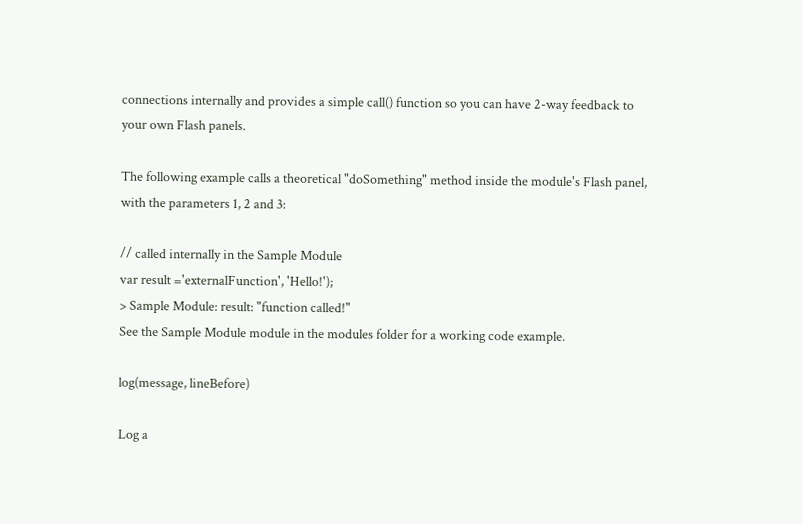connections internally and provides a simple call() function so you can have 2-way feedback to your own Flash panels.

The following example calls a theoretical "doSomething" method inside the module's Flash panel, with the parameters 1, 2 and 3:

// called internally in the Sample Module
var result ='externalFunction', 'Hello!');
> Sample Module: result: "function called!"
See the Sample Module module in the modules folder for a working code example.

log(message, lineBefore)

Log a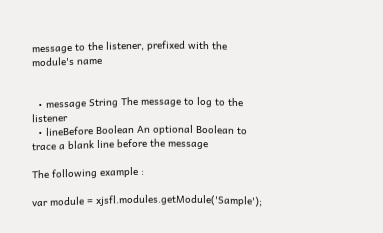message to the listener, prefixed with the module's name


  • message String The message to log to the listener
  • lineBefore Boolean An optional Boolean to trace a blank line before the message

The following example :

var module = xjsfl.modules.getModule('Sample');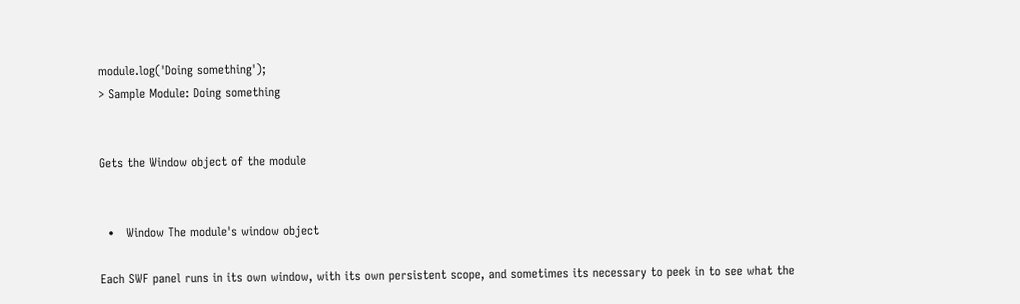module.log('Doing something');
> Sample Module: Doing something


Gets the Window object of the module


  •   Window The module's window object

Each SWF panel runs in its own window, with its own persistent scope, and sometimes its necessary to peek in to see what the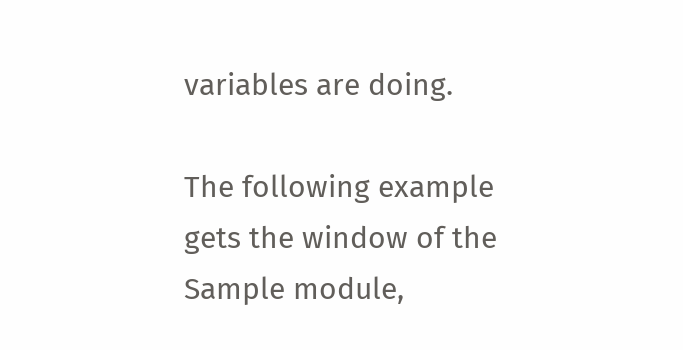variables are doing.

The following example gets the window of the Sample module,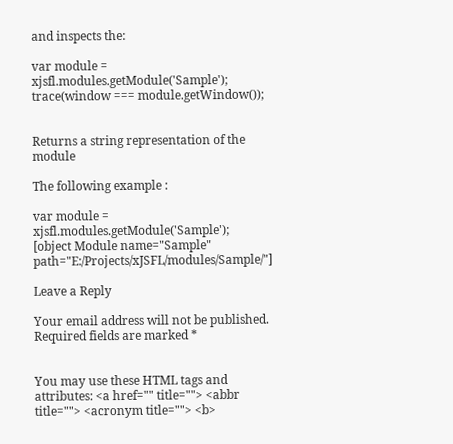and inspects the:

var module = xjsfl.modules.getModule('Sample');
trace(window === module.getWindow());


Returns a string representation of the module

The following example :

var module = xjsfl.modules.getModule('Sample');
[object Module name="Sample" path="E:/Projects/xJSFL/modules/Sample/"]

Leave a Reply

Your email address will not be published. Required fields are marked *


You may use these HTML tags and attributes: <a href="" title=""> <abbr title=""> <acronym title=""> <b>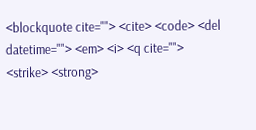<blockquote cite=""> <cite> <code> <del datetime=""> <em> <i> <q cite=""> <strike> <strong>